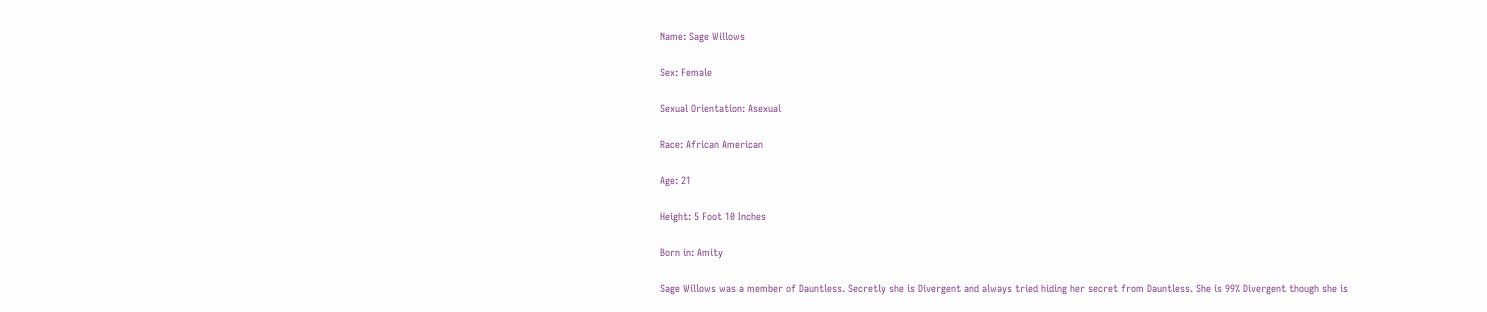Name: Sage Willows

Sex: Female

Sexual Orientation: Asexual

Race: African American

Age: 21

Height: 5 Foot 10 Inches

Born in: Amity

Sage Willows was a member of Dauntless. Secretly she is Divergent and always tried hiding her secret from Dauntless. She is 99% Divergent though she is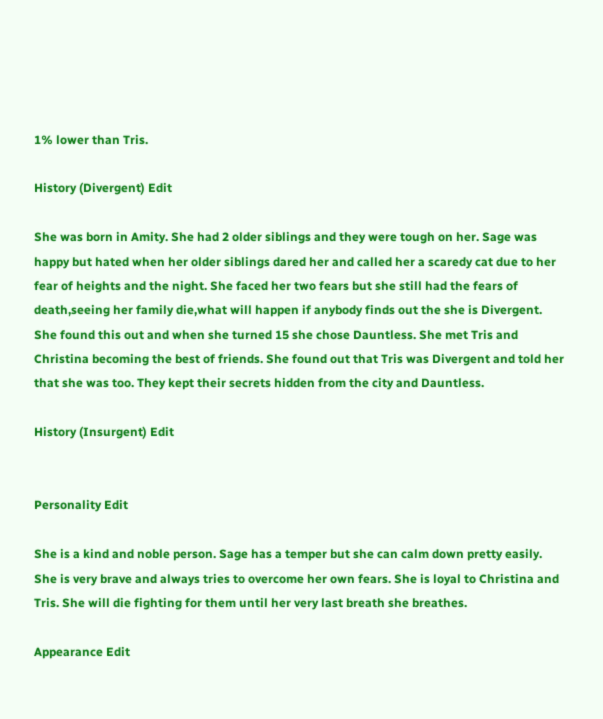1% lower than Tris.

History (Divergent) Edit

She was born in Amity. She had 2 older siblings and they were tough on her. Sage was happy but hated when her older siblings dared her and called her a scaredy cat due to her fear of heights and the night. She faced her two fears but she still had the fears of death,seeing her family die,what will happen if anybody finds out the she is Divergent. She found this out and when she turned 15 she chose Dauntless. She met Tris and Christina becoming the best of friends. She found out that Tris was Divergent and told her that she was too. They kept their secrets hidden from the city and Dauntless.

History (Insurgent) Edit


Personality Edit

She is a kind and noble person. Sage has a temper but she can calm down pretty easily. She is very brave and always tries to overcome her own fears. She is loyal to Christina and Tris. She will die fighting for them until her very last breath she breathes.

Appearance Edit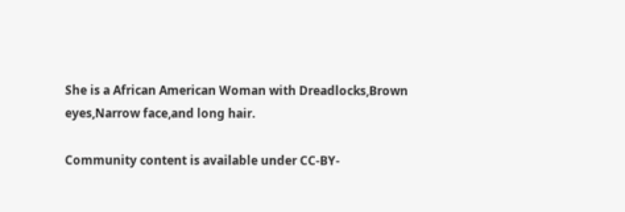She is a African American Woman with Dreadlocks,Brown eyes,Narrow face,and long hair.

Community content is available under CC-BY-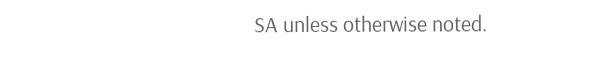SA unless otherwise noted.